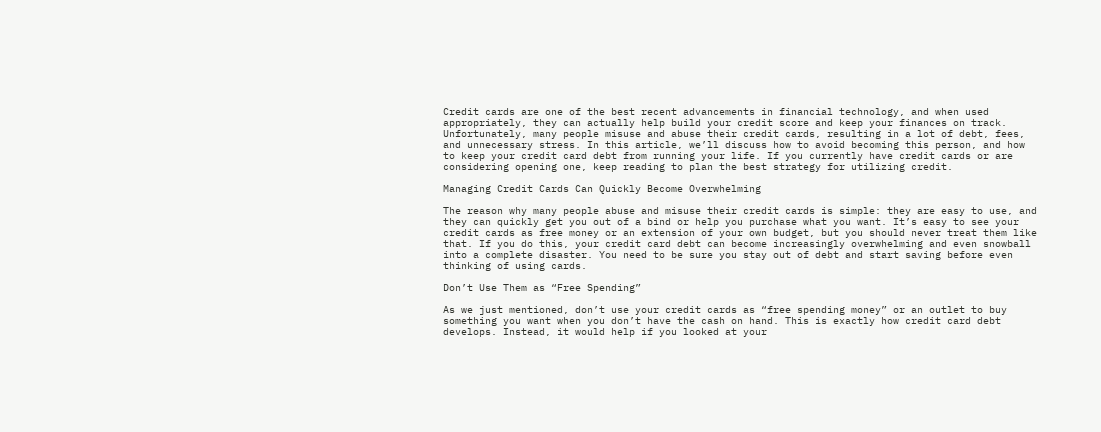Credit cards are one of the best recent advancements in financial technology, and when used appropriately, they can actually help build your credit score and keep your finances on track. Unfortunately, many people misuse and abuse their credit cards, resulting in a lot of debt, fees, and unnecessary stress. In this article, we’ll discuss how to avoid becoming this person, and how to keep your credit card debt from running your life. If you currently have credit cards or are considering opening one, keep reading to plan the best strategy for utilizing credit.

Managing Credit Cards Can Quickly Become Overwhelming

The reason why many people abuse and misuse their credit cards is simple: they are easy to use, and they can quickly get you out of a bind or help you purchase what you want. It’s easy to see your credit cards as free money or an extension of your own budget, but you should never treat them like that. If you do this, your credit card debt can become increasingly overwhelming and even snowball into a complete disaster. You need to be sure you stay out of debt and start saving before even thinking of using cards.

Don’t Use Them as “Free Spending”

As we just mentioned, don’t use your credit cards as “free spending money” or an outlet to buy something you want when you don’t have the cash on hand. This is exactly how credit card debt develops. Instead, it would help if you looked at your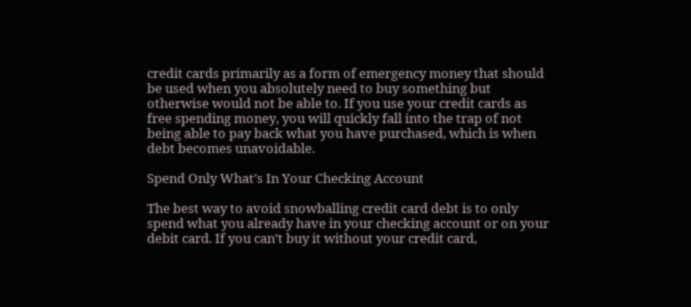credit cards primarily as a form of emergency money that should be used when you absolutely need to buy something but otherwise would not be able to. If you use your credit cards as free spending money, you will quickly fall into the trap of not being able to pay back what you have purchased, which is when debt becomes unavoidable.

Spend Only What’s In Your Checking Account

The best way to avoid snowballing credit card debt is to only spend what you already have in your checking account or on your debit card. If you can’t buy it without your credit card,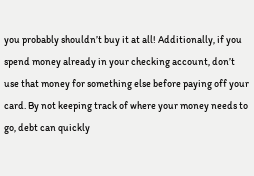you probably shouldn’t buy it at all! Additionally, if you spend money already in your checking account, don’t use that money for something else before paying off your card. By not keeping track of where your money needs to go, debt can quickly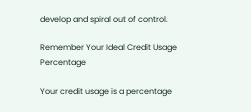develop and spiral out of control.

Remember Your Ideal Credit Usage Percentage

Your credit usage is a percentage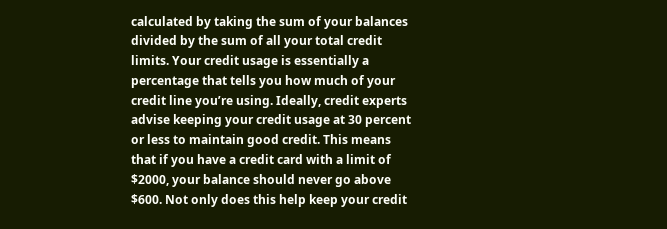calculated by taking the sum of your balances divided by the sum of all your total credit limits. Your credit usage is essentially a percentage that tells you how much of your credit line you’re using. Ideally, credit experts advise keeping your credit usage at 30 percent or less to maintain good credit. This means that if you have a credit card with a limit of $2000, your balance should never go above $600. Not only does this help keep your credit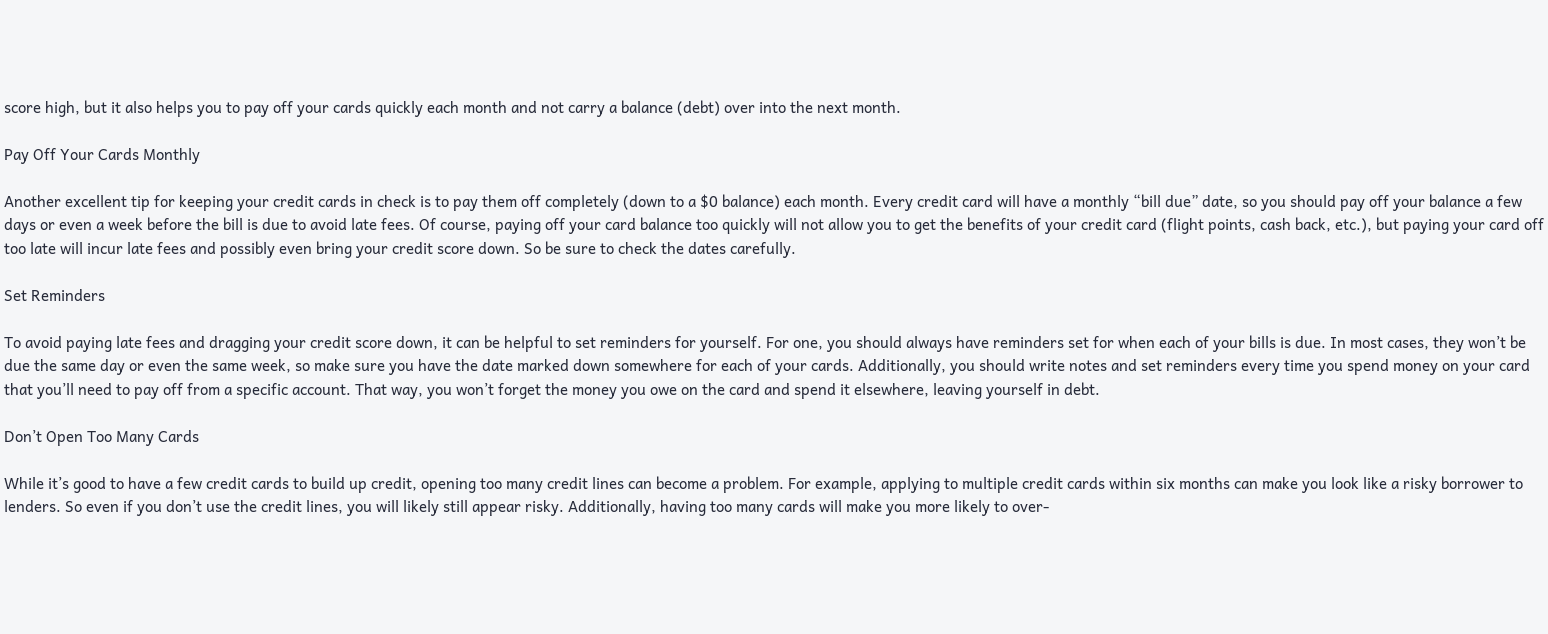score high, but it also helps you to pay off your cards quickly each month and not carry a balance (debt) over into the next month.

Pay Off Your Cards Monthly

Another excellent tip for keeping your credit cards in check is to pay them off completely (down to a $0 balance) each month. Every credit card will have a monthly “bill due” date, so you should pay off your balance a few days or even a week before the bill is due to avoid late fees. Of course, paying off your card balance too quickly will not allow you to get the benefits of your credit card (flight points, cash back, etc.), but paying your card off too late will incur late fees and possibly even bring your credit score down. So be sure to check the dates carefully.

Set Reminders

To avoid paying late fees and dragging your credit score down, it can be helpful to set reminders for yourself. For one, you should always have reminders set for when each of your bills is due. In most cases, they won’t be due the same day or even the same week, so make sure you have the date marked down somewhere for each of your cards. Additionally, you should write notes and set reminders every time you spend money on your card that you’ll need to pay off from a specific account. That way, you won’t forget the money you owe on the card and spend it elsewhere, leaving yourself in debt.

Don’t Open Too Many Cards

While it’s good to have a few credit cards to build up credit, opening too many credit lines can become a problem. For example, applying to multiple credit cards within six months can make you look like a risky borrower to lenders. So even if you don’t use the credit lines, you will likely still appear risky. Additionally, having too many cards will make you more likely to over-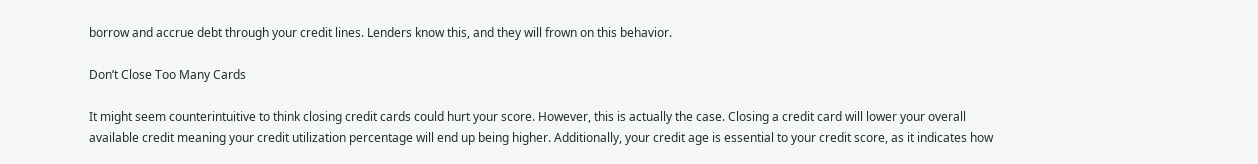borrow and accrue debt through your credit lines. Lenders know this, and they will frown on this behavior.

Don’t Close Too Many Cards

It might seem counterintuitive to think closing credit cards could hurt your score. However, this is actually the case. Closing a credit card will lower your overall available credit meaning your credit utilization percentage will end up being higher. Additionally, your credit age is essential to your credit score, as it indicates how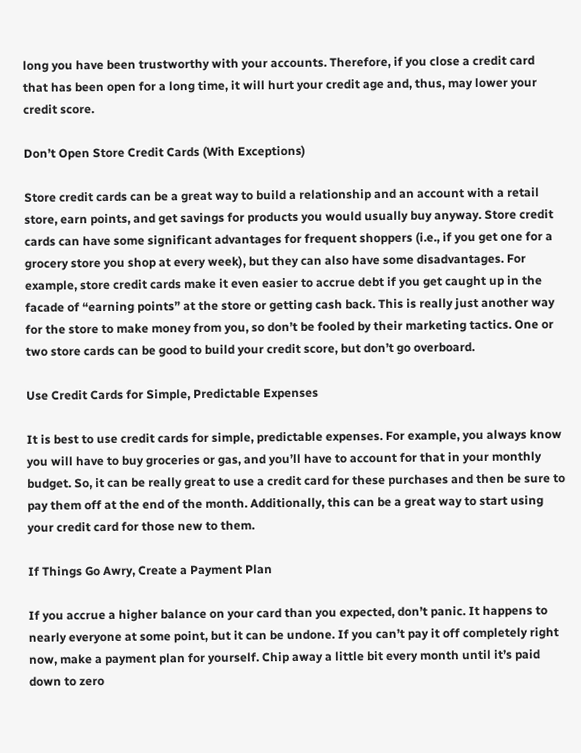long you have been trustworthy with your accounts. Therefore, if you close a credit card that has been open for a long time, it will hurt your credit age and, thus, may lower your credit score.

Don’t Open Store Credit Cards (With Exceptions)

Store credit cards can be a great way to build a relationship and an account with a retail store, earn points, and get savings for products you would usually buy anyway. Store credit cards can have some significant advantages for frequent shoppers (i.e., if you get one for a grocery store you shop at every week), but they can also have some disadvantages. For example, store credit cards make it even easier to accrue debt if you get caught up in the facade of “earning points” at the store or getting cash back. This is really just another way for the store to make money from you, so don’t be fooled by their marketing tactics. One or two store cards can be good to build your credit score, but don’t go overboard.

Use Credit Cards for Simple, Predictable Expenses

It is best to use credit cards for simple, predictable expenses. For example, you always know you will have to buy groceries or gas, and you’ll have to account for that in your monthly budget. So, it can be really great to use a credit card for these purchases and then be sure to pay them off at the end of the month. Additionally, this can be a great way to start using your credit card for those new to them.

If Things Go Awry, Create a Payment Plan

If you accrue a higher balance on your card than you expected, don’t panic. It happens to nearly everyone at some point, but it can be undone. If you can’t pay it off completely right now, make a payment plan for yourself. Chip away a little bit every month until it’s paid down to zero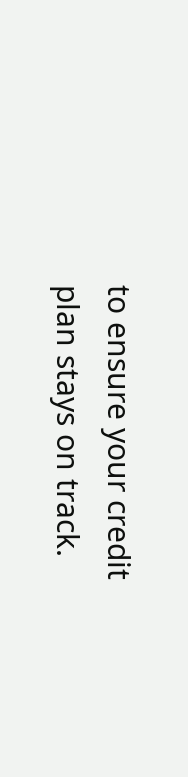to ensure your credit plan stays on track.